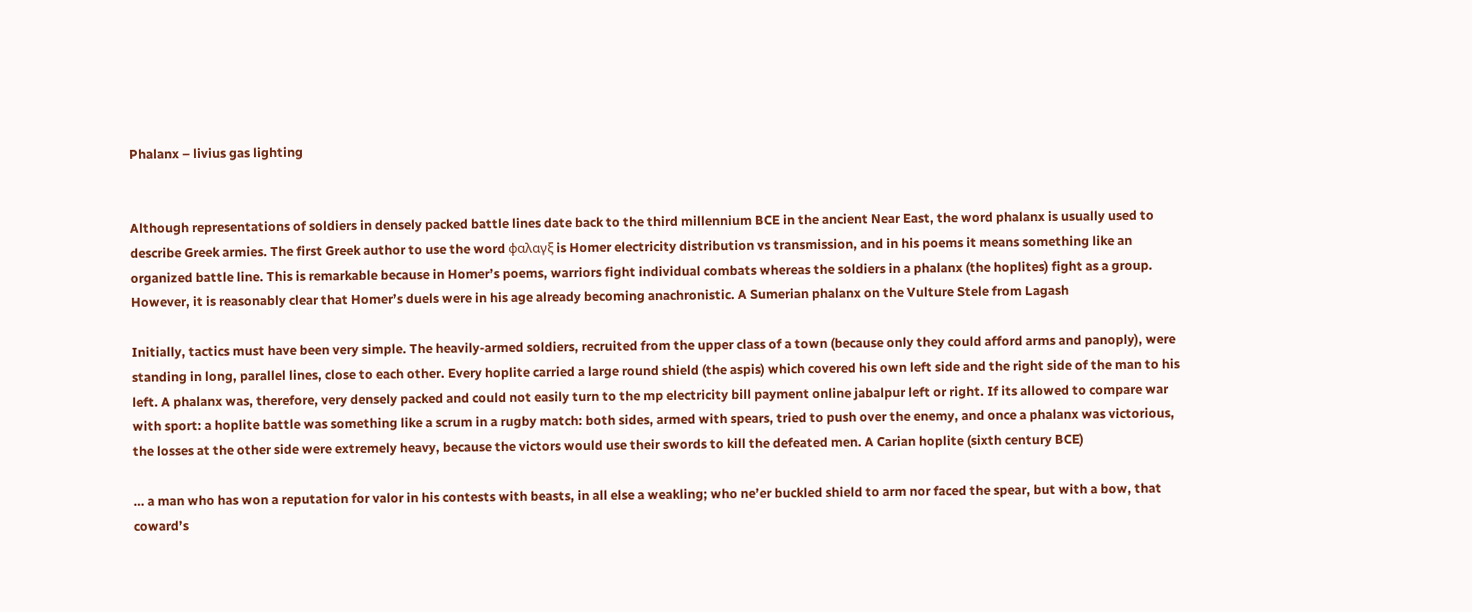Phalanx – livius gas lighting


Although representations of soldiers in densely packed battle lines date back to the third millennium BCE in the ancient Near East, the word phalanx is usually used to describe Greek armies. The first Greek author to use the word φαλαγξ is Homer electricity distribution vs transmission, and in his poems it means something like an organized battle line. This is remarkable because in Homer’s poems, warriors fight individual combats whereas the soldiers in a phalanx (the hoplites) fight as a group. However, it is reasonably clear that Homer’s duels were in his age already becoming anachronistic. A Sumerian phalanx on the Vulture Stele from Lagash

Initially, tactics must have been very simple. The heavily-armed soldiers, recruited from the upper class of a town (because only they could afford arms and panoply), were standing in long, parallel lines, close to each other. Every hoplite carried a large round shield (the aspis) which covered his own left side and the right side of the man to his left. A phalanx was, therefore, very densely packed and could not easily turn to the mp electricity bill payment online jabalpur left or right. If its allowed to compare war with sport: a hoplite battle was something like a scrum in a rugby match: both sides, armed with spears, tried to push over the enemy, and once a phalanx was victorious, the losses at the other side were extremely heavy, because the victors would use their swords to kill the defeated men. A Carian hoplite (sixth century BCE)

… a man who has won a reputation for valor in his contests with beasts, in all else a weakling; who ne’er buckled shield to arm nor faced the spear, but with a bow, that coward’s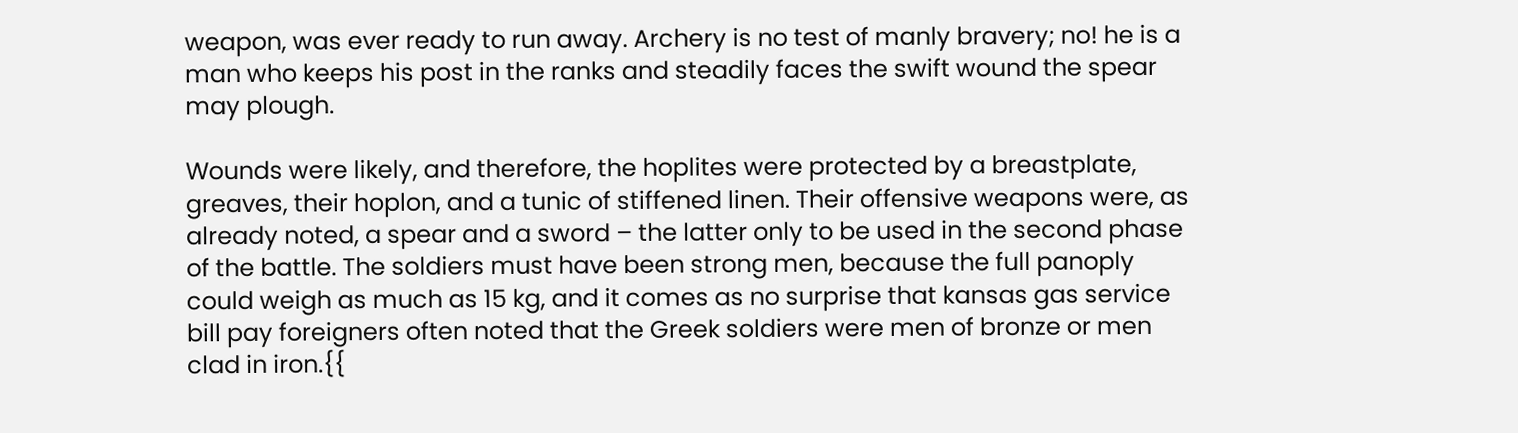weapon, was ever ready to run away. Archery is no test of manly bravery; no! he is a man who keeps his post in the ranks and steadily faces the swift wound the spear may plough.

Wounds were likely, and therefore, the hoplites were protected by a breastplate, greaves, their hoplon, and a tunic of stiffened linen. Their offensive weapons were, as already noted, a spear and a sword – the latter only to be used in the second phase of the battle. The soldiers must have been strong men, because the full panoply could weigh as much as 15 kg, and it comes as no surprise that kansas gas service bill pay foreigners often noted that the Greek soldiers were men of bronze or men clad in iron.{{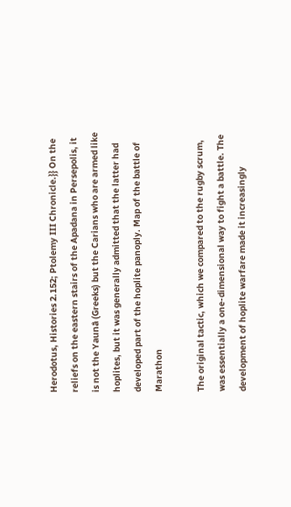Herodotus, Histories 2.152; Ptolemy III Chronicle.}} On the reliefs on the eastern stairs of the Apadana in Persepolis, it is not the Yaunâ (Greeks) but the Carians who are armed like hoplites, but it was generally admitted that the latter had developed part of the hoplite panoply. Map of the battle of Marathon

The original tactic, which we compared to the rugby scrum, was essentially a one-dimensional way to fight a battle. The development of hoplite warfare made it increasingly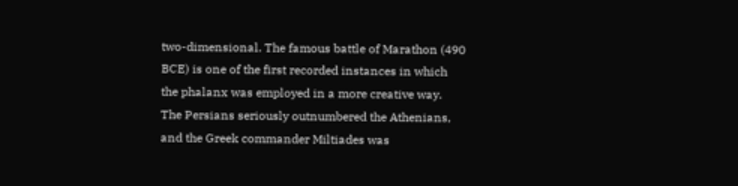two-dimensional. The famous battle of Marathon (490 BCE) is one of the first recorded instances in which the phalanx was employed in a more creative way. The Persians seriously outnumbered the Athenians, and the Greek commander Miltiades was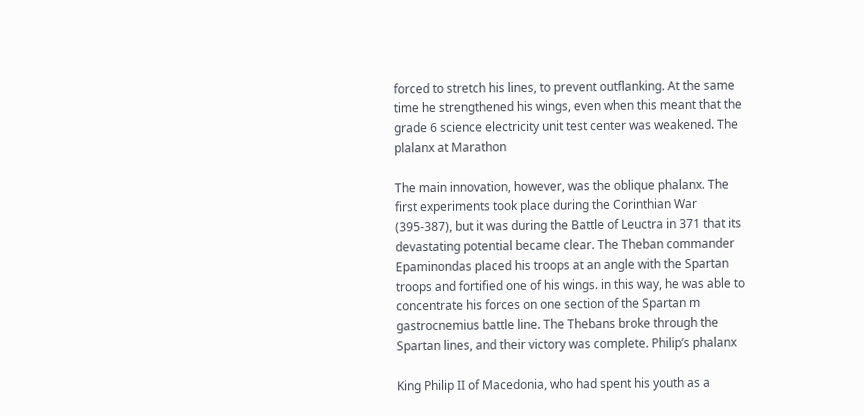forced to stretch his lines, to prevent outflanking. At the same time he strengthened his wings, even when this meant that the grade 6 science electricity unit test center was weakened. The plalanx at Marathon

The main innovation, however, was the oblique phalanx. The first experiments took place during the Corinthian War (395-387), but it was during the Battle of Leuctra in 371 that its devastating potential became clear. The Theban commander Epaminondas placed his troops at an angle with the Spartan troops and fortified one of his wings. in this way, he was able to concentrate his forces on one section of the Spartan m gastrocnemius battle line. The Thebans broke through the Spartan lines, and their victory was complete. Philip’s phalanx

King Philip II of Macedonia, who had spent his youth as a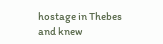hostage in Thebes and knew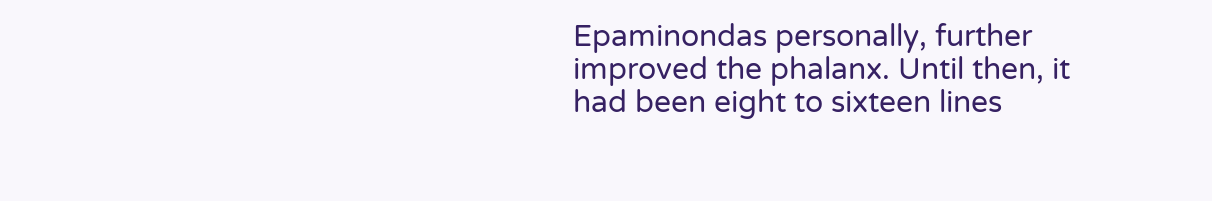Epaminondas personally, further improved the phalanx. Until then, it had been eight to sixteen lines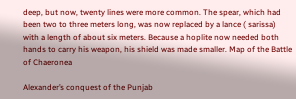deep, but now, twenty lines were more common. The spear, which had been two to three meters long, was now replaced by a lance ( sarissa) with a length of about six meters. Because a hoplite now needed both hands to carry his weapon, his shield was made smaller. Map of the Battle of Chaeronea

Alexander’s conquest of the Punjab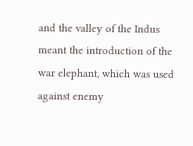and the valley of the Indus meant the introduction of the war elephant, which was used against enemy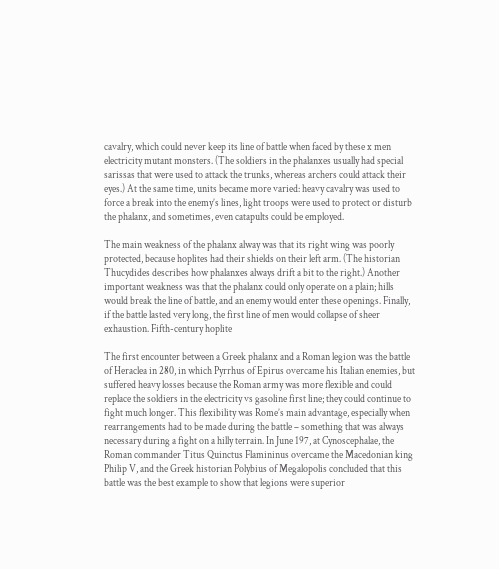cavalry, which could never keep its line of battle when faced by these x men electricity mutant monsters. (The soldiers in the phalanxes usually had special sarissas that were used to attack the trunks, whereas archers could attack their eyes.) At the same time, units became more varied: heavy cavalry was used to force a break into the enemy’s lines, light troops were used to protect or disturb the phalanx, and sometimes, even catapults could be employed.

The main weakness of the phalanx alway was that its right wing was poorly protected, because hoplites had their shields on their left arm. (The historian Thucydides describes how phalanxes always drift a bit to the right.) Another important weakness was that the phalanx could only operate on a plain; hills would break the line of battle, and an enemy would enter these openings. Finally, if the battle lasted very long, the first line of men would collapse of sheer exhaustion. Fifth-century hoplite

The first encounter between a Greek phalanx and a Roman legion was the battle of Heraclea in 280, in which Pyrrhus of Epirus overcame his Italian enemies, but suffered heavy losses because the Roman army was more flexible and could replace the soldiers in the electricity vs gasoline first line; they could continue to fight much longer. This flexibility was Rome’s main advantage, especially when rearrangements had to be made during the battle – something that was always necessary during a fight on a hilly terrain. In June 197, at Cynoscephalae, the Roman commander Titus Quinctus Flamininus overcame the Macedonian king Philip V, and the Greek historian Polybius of Megalopolis concluded that this battle was the best example to show that legions were superior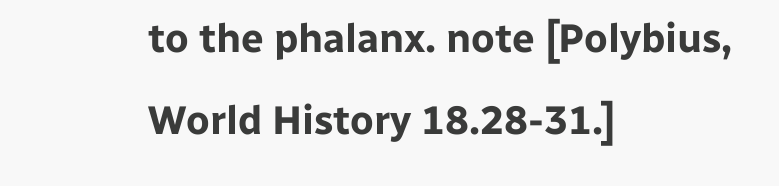to the phalanx. note [Polybius, World History 18.28-31.]